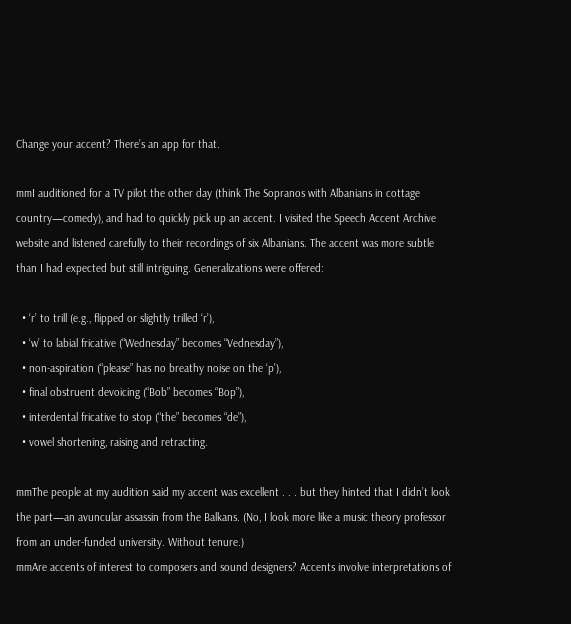Change your accent? There’s an app for that.

mmI auditioned for a TV pilot the other day (think The Sopranos with Albanians in cottage country—comedy), and had to quickly pick up an accent. I visited the Speech Accent Archive website and listened carefully to their recordings of six Albanians. The accent was more subtle than I had expected but still intriguing. Generalizations were offered:

  • ‘r’ to trill (e.g., flipped or slightly trilled ‘r’),
  • ‘w’ to labial fricative (“Wednesday” becomes “Vednesday”),
  • non-aspiration (“please” has no breathy noise on the ‘p’),
  • final obstruent devoicing (“Bob” becomes “Bop”),
  • interdental fricative to stop (“the” becomes “de”),
  • vowel shortening, raising and retracting.

mmThe people at my audition said my accent was excellent . . . but they hinted that I didn’t look the part—an avuncular assassin from the Balkans. (No, I look more like a music theory professor from an under-funded university. Without tenure.)
mmAre accents of interest to composers and sound designers? Accents involve interpretations of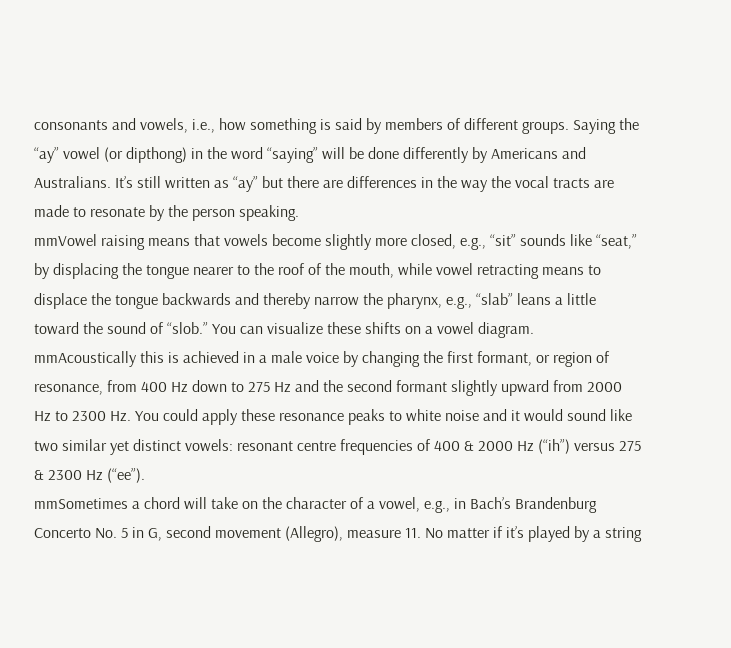consonants and vowels, i.e., how something is said by members of different groups. Saying the “ay” vowel (or dipthong) in the word “saying” will be done differently by Americans and Australians. It’s still written as “ay” but there are differences in the way the vocal tracts are made to resonate by the person speaking.
mmVowel raising means that vowels become slightly more closed, e.g., “sit” sounds like “seat,” by displacing the tongue nearer to the roof of the mouth, while vowel retracting means to displace the tongue backwards and thereby narrow the pharynx, e.g., “slab” leans a little toward the sound of “slob.” You can visualize these shifts on a vowel diagram.
mmAcoustically this is achieved in a male voice by changing the first formant, or region of resonance, from 400 Hz down to 275 Hz and the second formant slightly upward from 2000 Hz to 2300 Hz. You could apply these resonance peaks to white noise and it would sound like two similar yet distinct vowels: resonant centre frequencies of 400 & 2000 Hz (“ih”) versus 275 & 2300 Hz (“ee”).
mmSometimes a chord will take on the character of a vowel, e.g., in Bach’s Brandenburg Concerto No. 5 in G, second movement (Allegro), measure 11. No matter if it’s played by a string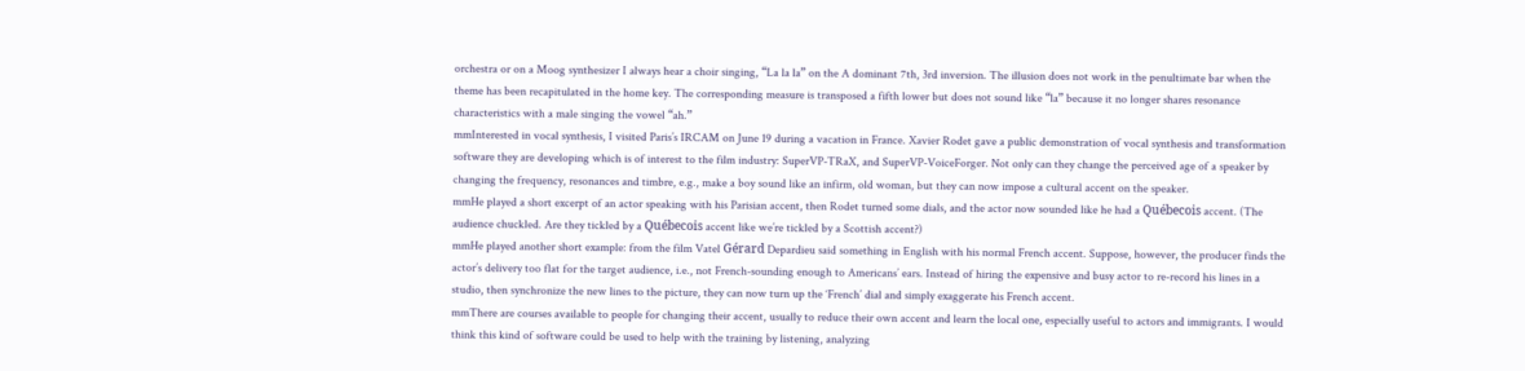orchestra or on a Moog synthesizer I always hear a choir singing, “La la la” on the A dominant 7th, 3rd inversion. The illusion does not work in the penultimate bar when the theme has been recapitulated in the home key. The corresponding measure is transposed a fifth lower but does not sound like “la” because it no longer shares resonance characteristics with a male singing the vowel “ah.”
mmInterested in vocal synthesis, I visited Paris’s IRCAM on June 19 during a vacation in France. Xavier Rodet gave a public demonstration of vocal synthesis and transformation software they are developing which is of interest to the film industry: SuperVP-TRaX, and SuperVP-VoiceForger. Not only can they change the perceived age of a speaker by changing the frequency, resonances and timbre, e.g., make a boy sound like an infirm, old woman, but they can now impose a cultural accent on the speaker.
mmHe played a short excerpt of an actor speaking with his Parisian accent, then Rodet turned some dials, and the actor now sounded like he had a Québecois accent. (The audience chuckled. Are they tickled by a Québecois accent like we’re tickled by a Scottish accent?)
mmHe played another short example: from the film Vatel Gérard Depardieu said something in English with his normal French accent. Suppose, however, the producer finds the actor’s delivery too flat for the target audience, i.e., not French-sounding enough to Americans’ ears. Instead of hiring the expensive and busy actor to re-record his lines in a studio, then synchronize the new lines to the picture, they can now turn up the ‘French’ dial and simply exaggerate his French accent.
mmThere are courses available to people for changing their accent, usually to reduce their own accent and learn the local one, especially useful to actors and immigrants. I would think this kind of software could be used to help with the training by listening, analyzing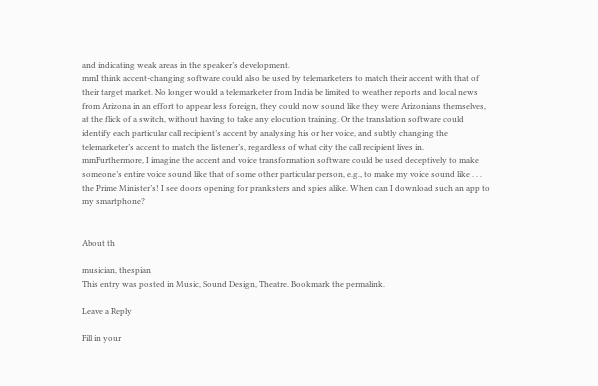and indicating weak areas in the speaker’s development.
mmI think accent-changing software could also be used by telemarketers to match their accent with that of their target market. No longer would a telemarketer from India be limited to weather reports and local news from Arizona in an effort to appear less foreign, they could now sound like they were Arizonians themselves, at the flick of a switch, without having to take any elocution training. Or the translation software could identify each particular call recipient’s accent by analysing his or her voice, and subtly changing the telemarketer’s accent to match the listener’s, regardless of what city the call recipient lives in.
mmFurthermore, I imagine the accent and voice transformation software could be used deceptively to make someone’s entire voice sound like that of some other particular person, e.g., to make my voice sound like . . . the Prime Minister’s! I see doors opening for pranksters and spies alike. When can I download such an app to my smartphone?


About th

musician, thespian
This entry was posted in Music, Sound Design, Theatre. Bookmark the permalink.

Leave a Reply

Fill in your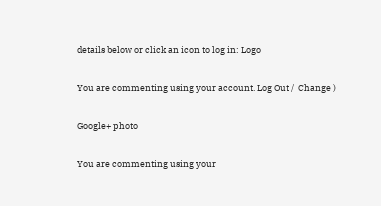details below or click an icon to log in: Logo

You are commenting using your account. Log Out /  Change )

Google+ photo

You are commenting using your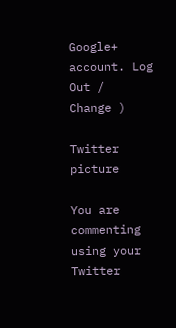Google+ account. Log Out /  Change )

Twitter picture

You are commenting using your Twitter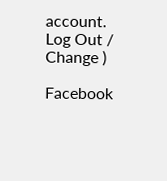account. Log Out /  Change )

Facebook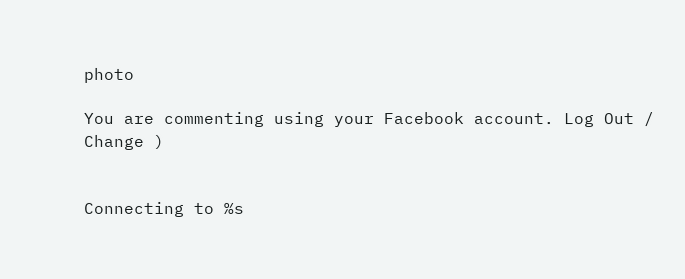photo

You are commenting using your Facebook account. Log Out /  Change )


Connecting to %s